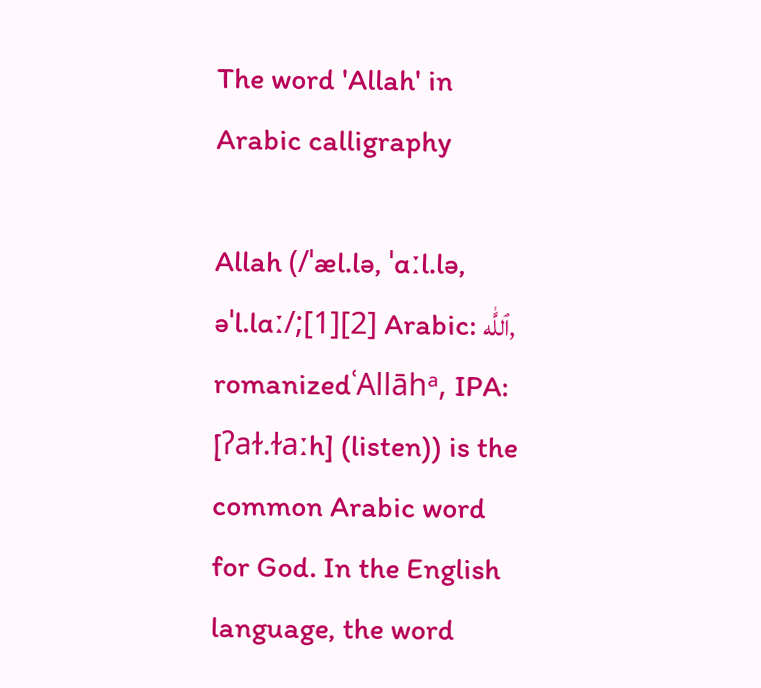The word 'Allah' in Arabic calligraphy

Allah (/ˈæl.lə, ˈɑːl.lə, əˈl.lɑː/;[1][2] Arabic: ٱللَّٰه, romanizedʿAllāhᵃ, IPA: [ʔaɫ.ɫaːh] (listen)) is the common Arabic word for God. In the English language, the word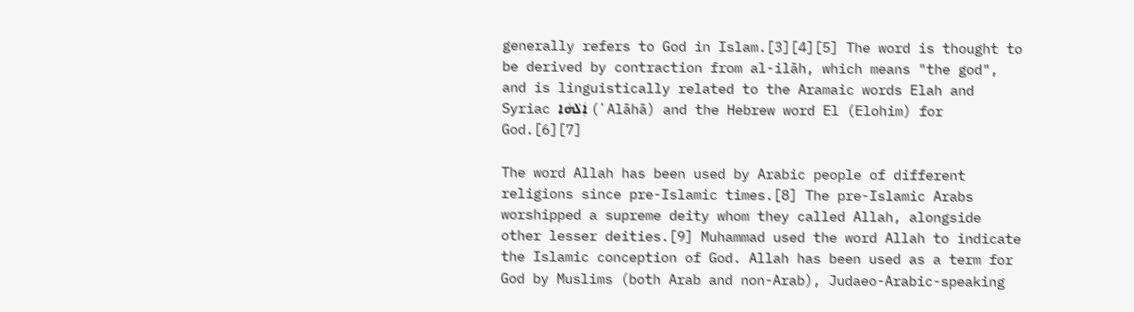generally refers to God in Islam.[3][4][5] The word is thought to be derived by contraction from al-ilāh, which means "the god", and is linguistically related to the Aramaic words Elah and Syriac ܐܲܠܵܗܵܐ (ʼAlāhā) and the Hebrew word El (Elohim) for God.[6][7]

The word Allah has been used by Arabic people of different religions since pre-Islamic times.[8] The pre-Islamic Arabs worshipped a supreme deity whom they called Allah, alongside other lesser deities.[9] Muhammad used the word Allah to indicate the Islamic conception of God. Allah has been used as a term for God by Muslims (both Arab and non-Arab), Judaeo-Arabic-speaking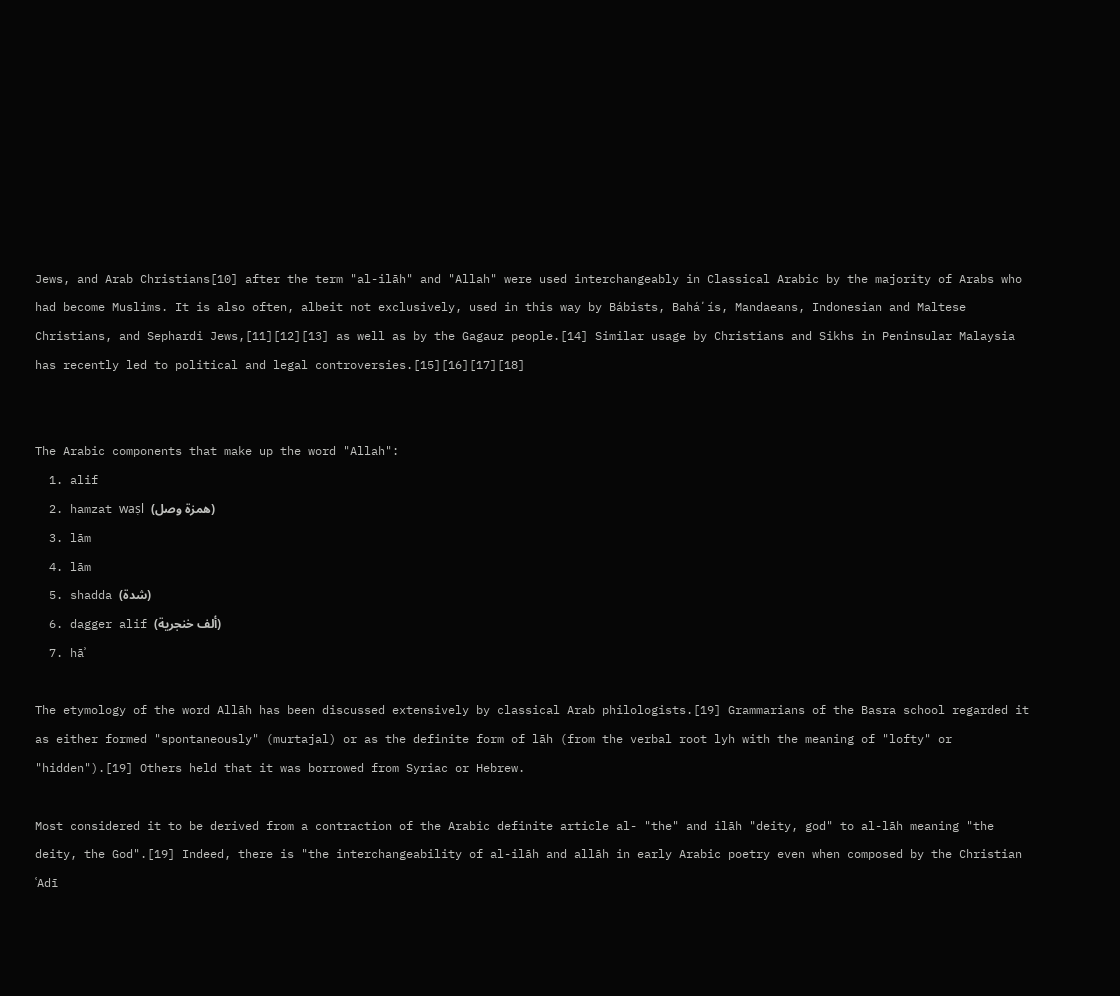Jews, and Arab Christians[10] after the term "al-ilāh" and "Allah" were used interchangeably in Classical Arabic by the majority of Arabs who had become Muslims. It is also often, albeit not exclusively, used in this way by Bábists, Baháʼís, Mandaeans, Indonesian and Maltese Christians, and Sephardi Jews,[11][12][13] as well as by the Gagauz people.[14] Similar usage by Christians and Sikhs in Peninsular Malaysia has recently led to political and legal controversies.[15][16][17][18]


The Arabic components that make up the word "Allah":
  1. alif
  2. hamzat waṣl (همزة وصل)
  3. lām
  4. lām
  5. shadda (شدة)
  6. dagger alif (ألف خنجرية)
  7. hāʾ

The etymology of the word Allāh has been discussed extensively by classical Arab philologists.[19] Grammarians of the Basra school regarded it as either formed "spontaneously" (murtajal) or as the definite form of lāh (from the verbal root lyh with the meaning of "lofty" or "hidden").[19] Others held that it was borrowed from Syriac or Hebrew.

Most considered it to be derived from a contraction of the Arabic definite article al- "the" and ilāh "deity, god" to al-lāh meaning "the deity, the God".[19] Indeed, there is "the interchangeability of al-ilāh and allāh in early Arabic poetry even when composed by the Christian ʿAdī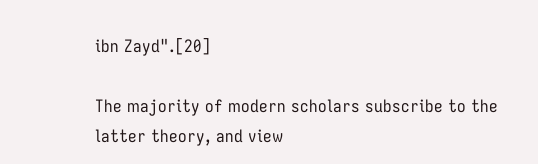ibn Zayd".[20]

The majority of modern scholars subscribe to the latter theory, and view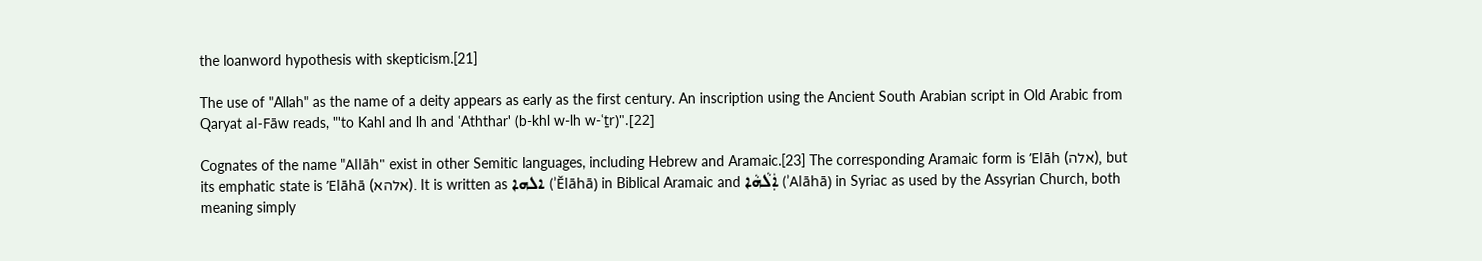the loanword hypothesis with skepticism.[21]

The use of "Allah" as the name of a deity appears as early as the first century. An inscription using the Ancient South Arabian script in Old Arabic from Qaryat al-Fāw reads, "'to Kahl and lh and ʿAththar' (b-khl w-lh w-ʿṯr)".[22]

Cognates of the name "Allāh" exist in other Semitic languages, including Hebrew and Aramaic.[23] The corresponding Aramaic form is ʼElāh (אלה), but its emphatic state is ʼElāhā (אלהא). It is written as ܐܠܗܐ (ʼĔlāhā) in Biblical Aramaic and ܐܲܠܵܗܵܐ (ʼAlāhā) in Syriac as used by the Assyrian Church, both meaning simply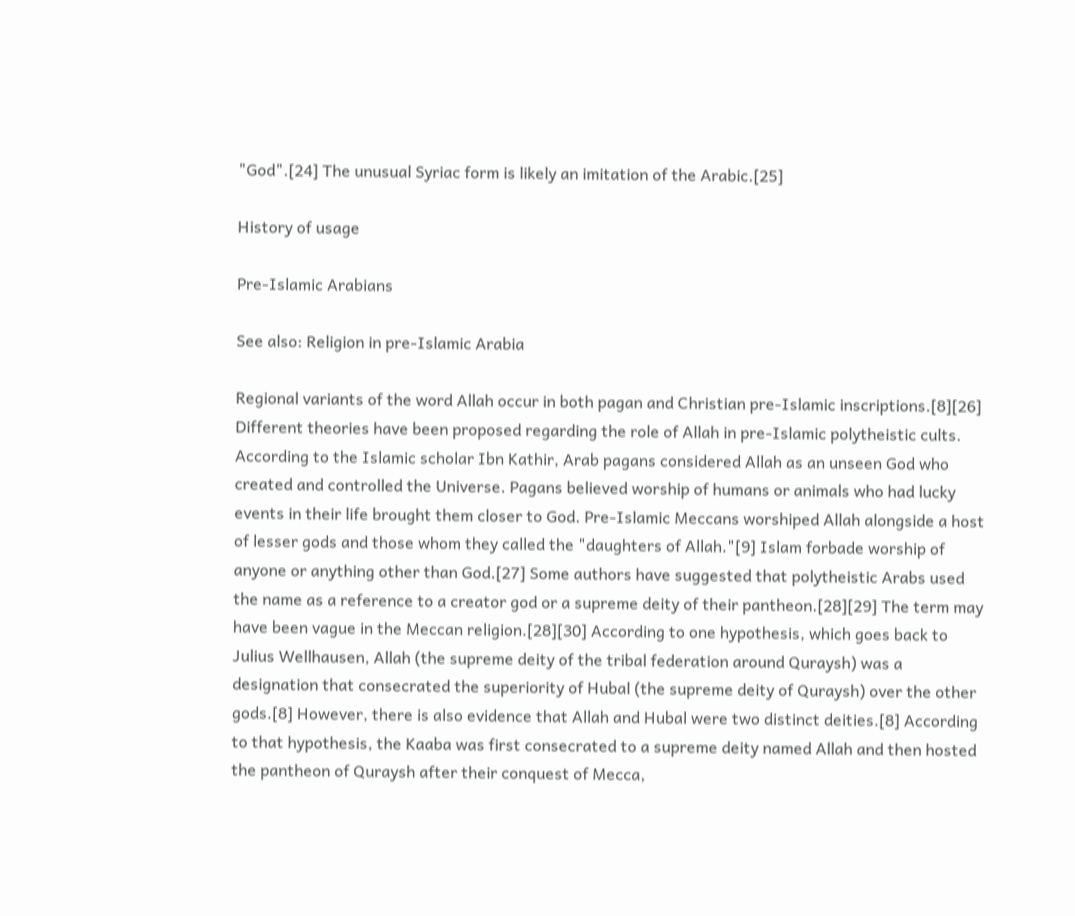"God".[24] The unusual Syriac form is likely an imitation of the Arabic.[25]

History of usage

Pre-Islamic Arabians

See also: Religion in pre-Islamic Arabia

Regional variants of the word Allah occur in both pagan and Christian pre-Islamic inscriptions.[8][26] Different theories have been proposed regarding the role of Allah in pre-Islamic polytheistic cults. According to the Islamic scholar Ibn Kathir, Arab pagans considered Allah as an unseen God who created and controlled the Universe. Pagans believed worship of humans or animals who had lucky events in their life brought them closer to God. Pre-Islamic Meccans worshiped Allah alongside a host of lesser gods and those whom they called the "daughters of Allah."[9] Islam forbade worship of anyone or anything other than God.[27] Some authors have suggested that polytheistic Arabs used the name as a reference to a creator god or a supreme deity of their pantheon.[28][29] The term may have been vague in the Meccan religion.[28][30] According to one hypothesis, which goes back to Julius Wellhausen, Allah (the supreme deity of the tribal federation around Quraysh) was a designation that consecrated the superiority of Hubal (the supreme deity of Quraysh) over the other gods.[8] However, there is also evidence that Allah and Hubal were two distinct deities.[8] According to that hypothesis, the Kaaba was first consecrated to a supreme deity named Allah and then hosted the pantheon of Quraysh after their conquest of Mecca,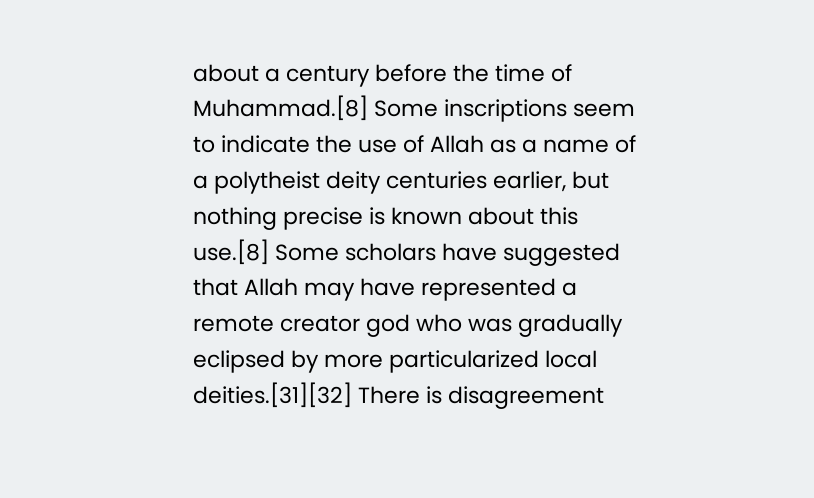about a century before the time of Muhammad.[8] Some inscriptions seem to indicate the use of Allah as a name of a polytheist deity centuries earlier, but nothing precise is known about this use.[8] Some scholars have suggested that Allah may have represented a remote creator god who was gradually eclipsed by more particularized local deities.[31][32] There is disagreement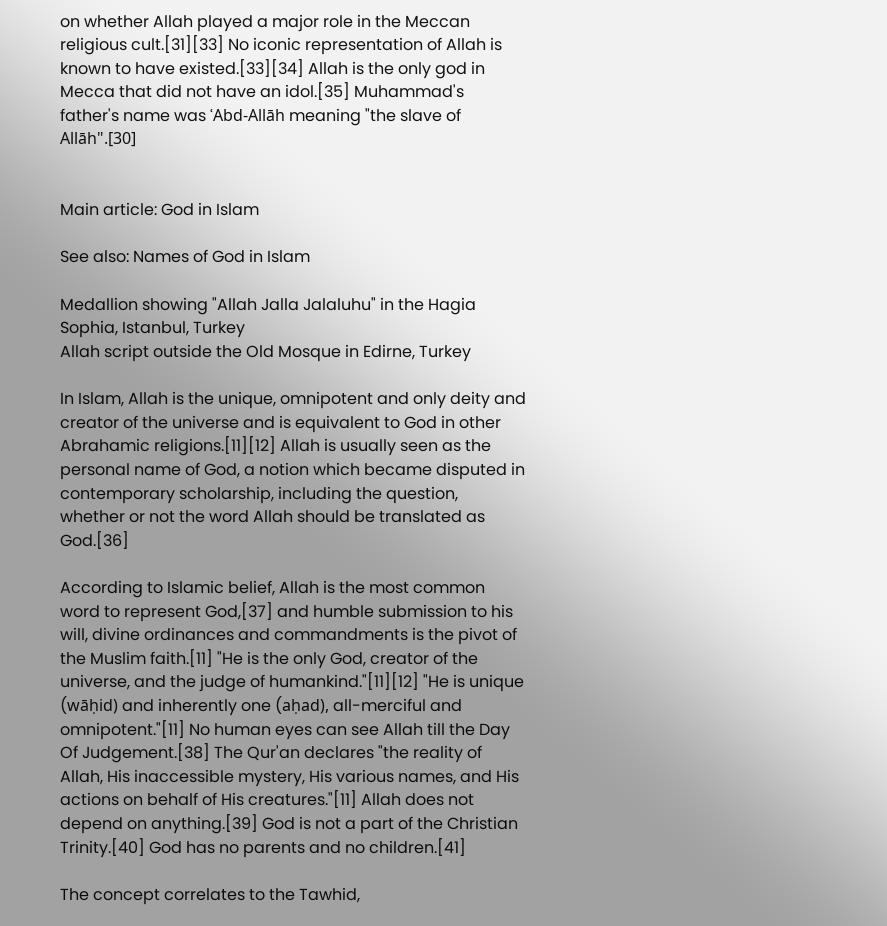on whether Allah played a major role in the Meccan religious cult.[31][33] No iconic representation of Allah is known to have existed.[33][34] Allah is the only god in Mecca that did not have an idol.[35] Muhammad's father's name was ʿAbd-Allāh meaning "the slave of Allāh".[30]


Main article: God in Islam

See also: Names of God in Islam

Medallion showing "Allah Jalla Jalaluhu" in the Hagia Sophia, Istanbul, Turkey
Allah script outside the Old Mosque in Edirne, Turkey

In Islam, Allah is the unique, omnipotent and only deity and creator of the universe and is equivalent to God in other Abrahamic religions.[11][12] Allah is usually seen as the personal name of God, a notion which became disputed in contemporary scholarship, including the question, whether or not the word Allah should be translated as God.[36]

According to Islamic belief, Allah is the most common word to represent God,[37] and humble submission to his will, divine ordinances and commandments is the pivot of the Muslim faith.[11] "He is the only God, creator of the universe, and the judge of humankind."[11][12] "He is unique (wāḥid) and inherently one (aḥad), all-merciful and omnipotent."[11] No human eyes can see Allah till the Day Of Judgement.[38] The Qur'an declares "the reality of Allah, His inaccessible mystery, His various names, and His actions on behalf of His creatures."[11] Allah does not depend on anything.[39] God is not a part of the Christian Trinity.[40] God has no parents and no children.[41]

The concept correlates to the Tawhid,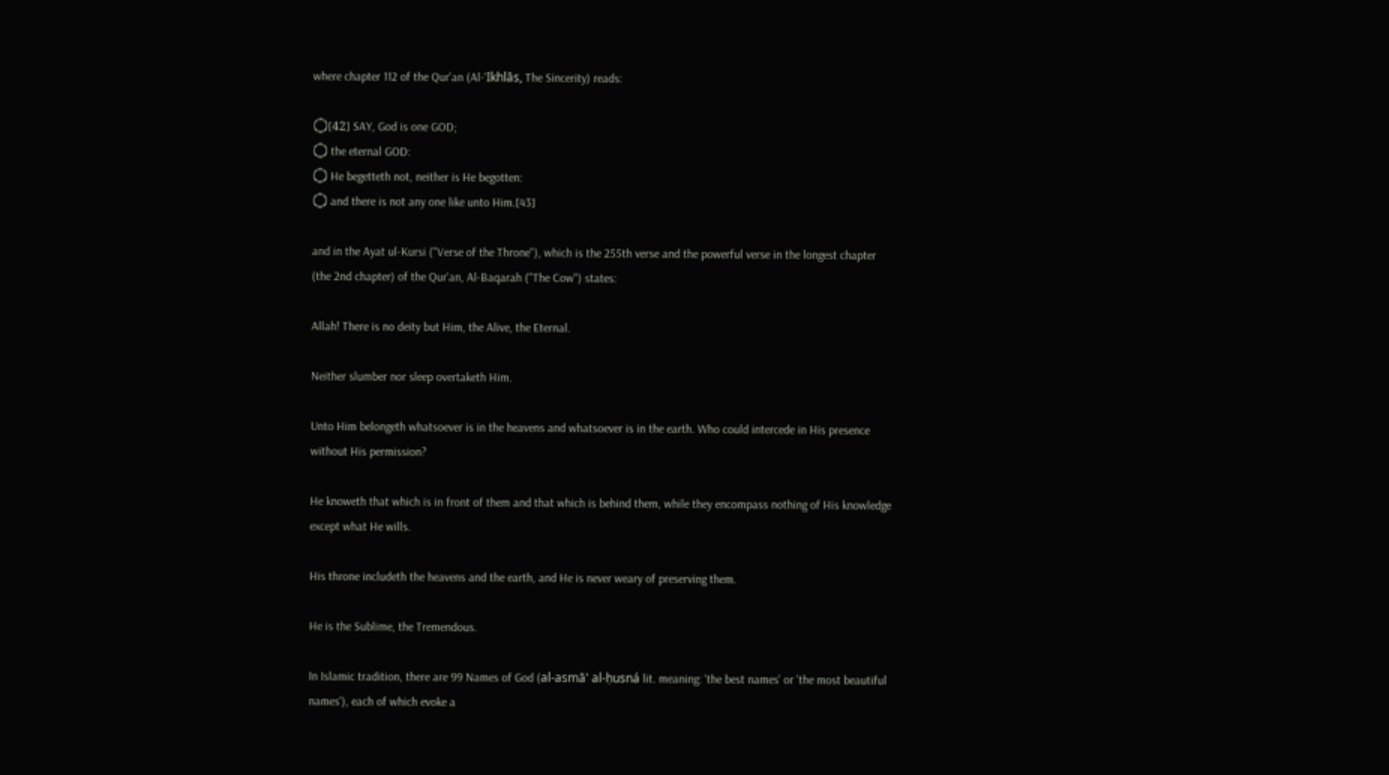where chapter 112 of the Qur'an (Al-'Ikhlās, The Sincerity) reads:

۝[42] SAY, God is one GOD;
۝ the eternal GOD:
۝ He begetteth not, neither is He begotten:
۝ and there is not any one like unto Him.[43]

and in the Ayat ul-Kursi ("Verse of the Throne"), which is the 255th verse and the powerful verse in the longest chapter (the 2nd chapter) of the Qur'an, Al-Baqarah ("The Cow") states:

Allah! There is no deity but Him, the Alive, the Eternal.

Neither slumber nor sleep overtaketh Him.

Unto Him belongeth whatsoever is in the heavens and whatsoever is in the earth. Who could intercede in His presence without His permission?

He knoweth that which is in front of them and that which is behind them, while they encompass nothing of His knowledge except what He wills.

His throne includeth the heavens and the earth, and He is never weary of preserving them.

He is the Sublime, the Tremendous.

In Islamic tradition, there are 99 Names of God (al-asmā' al-ḥusná lit. meaning: 'the best names' or 'the most beautiful names'), each of which evoke a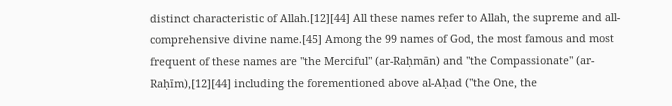distinct characteristic of Allah.[12][44] All these names refer to Allah, the supreme and all-comprehensive divine name.[45] Among the 99 names of God, the most famous and most frequent of these names are "the Merciful" (ar-Raḥmān) and "the Compassionate" (ar-Raḥīm),[12][44] including the forementioned above al-Aḥad ("the One, the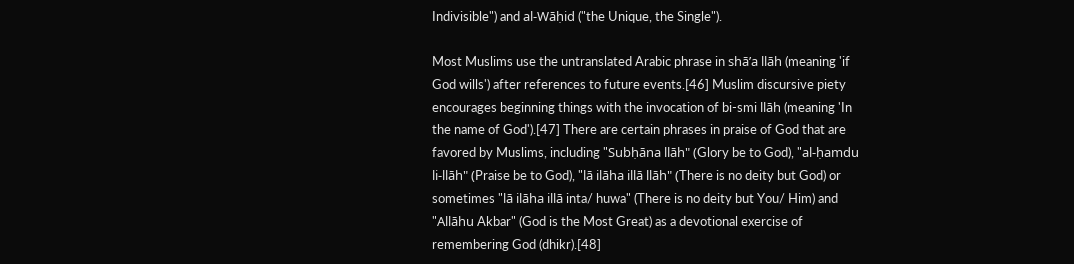Indivisible") and al-Wāḥid ("the Unique, the Single").

Most Muslims use the untranslated Arabic phrase in shā’a llāh (meaning 'if God wills') after references to future events.[46] Muslim discursive piety encourages beginning things with the invocation of bi-smi llāh (meaning 'In the name of God').[47] There are certain phrases in praise of God that are favored by Muslims, including "Subḥāna llāh" (Glory be to God), "al-ḥamdu li-llāh" (Praise be to God), "lā ilāha illā llāh" (There is no deity but God) or sometimes "lā ilāha illā inta/ huwa" (There is no deity but You/ Him) and "Allāhu Akbar" (God is the Most Great) as a devotional exercise of remembering God (dhikr).[48]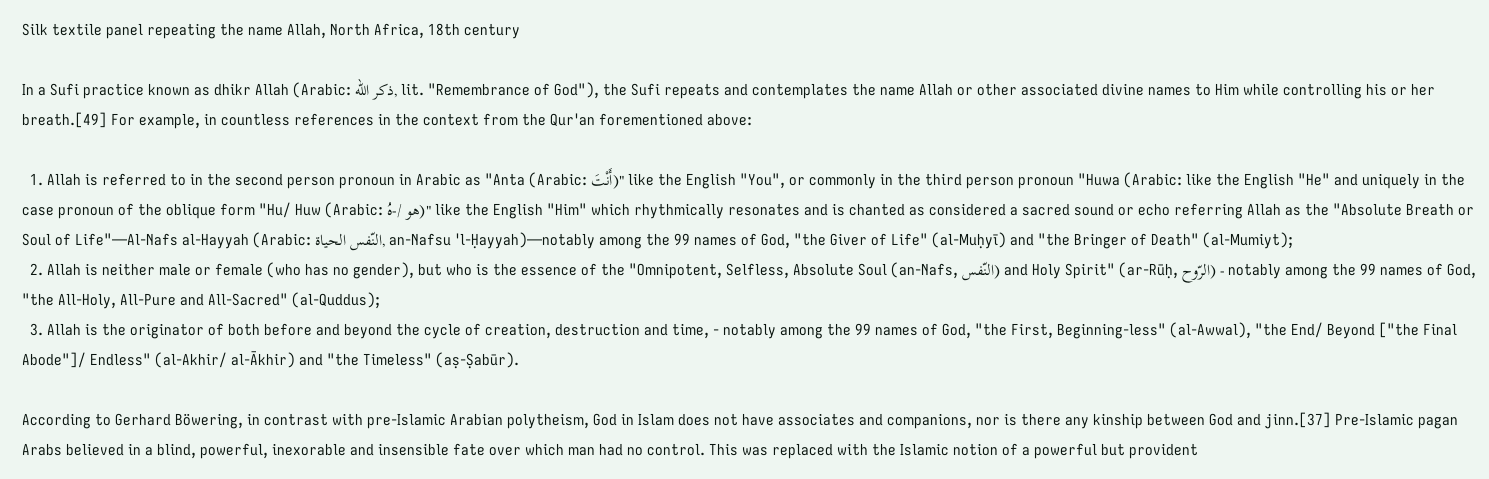Silk textile panel repeating the name Allah, North Africa, 18th century

In a Sufi practice known as dhikr Allah (Arabic: ذكر الله, lit. "Remembrance of God"), the Sufi repeats and contemplates the name Allah or other associated divine names to Him while controlling his or her breath.[49] For example, in countless references in the context from the Qur'an forementioned above:

  1. Allah is referred to in the second person pronoun in Arabic as "Anta (Arabic: أَنْتَ)" like the English "You", or commonly in the third person pronoun "Huwa (Arabic: like the English "He" and uniquely in the case pronoun of the oblique form "Hu/ Huw (Arabic: هو /-هُ)" like the English "Him" which rhythmically resonates and is chanted as considered a sacred sound or echo referring Allah as the "Absolute Breath or Soul of Life"—Al-Nafs al-Hayyah (Arabic: النّفس الحياة, an-Nafsu 'l-Ḥayyah)—notably among the 99 names of God, "the Giver of Life" (al-Muḥyī) and "the Bringer of Death" (al-Mumiyt);
  2. Allah is neither male or female (who has no gender), but who is the essence of the "Omnipotent, Selfless, Absolute Soul (an-Nafs, النّفس) and Holy Spirit" (ar-Rūḥ, الرّوح) - notably among the 99 names of God, "the All-Holy, All-Pure and All-Sacred" (al-Quddus);
  3. Allah is the originator of both before and beyond the cycle of creation, destruction and time, - notably among the 99 names of God, "the First, Beginning-less" (al-Awwal), "the End/ Beyond ["the Final Abode"]/ Endless" (al-Akhir/ al-Ākhir) and "the Timeless" (aṣ-Ṣabūr).

According to Gerhard Böwering, in contrast with pre-Islamic Arabian polytheism, God in Islam does not have associates and companions, nor is there any kinship between God and jinn.[37] Pre-Islamic pagan Arabs believed in a blind, powerful, inexorable and insensible fate over which man had no control. This was replaced with the Islamic notion of a powerful but provident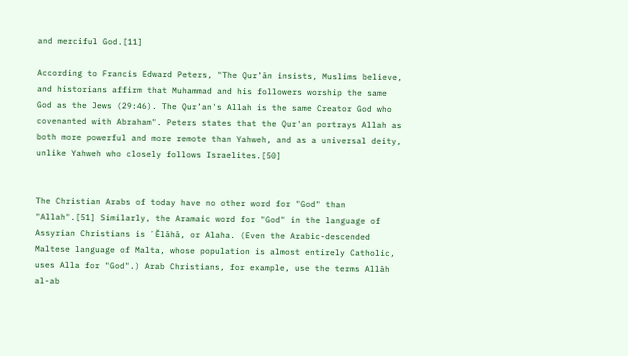and merciful God.[11]

According to Francis Edward Peters, "The Qur’ān insists, Muslims believe, and historians affirm that Muhammad and his followers worship the same God as the Jews (29:46). The Qur’an's Allah is the same Creator God who covenanted with Abraham". Peters states that the Qur'an portrays Allah as both more powerful and more remote than Yahweh, and as a universal deity, unlike Yahweh who closely follows Israelites.[50]


The Christian Arabs of today have no other word for "God" than "Allah".[51] Similarly, the Aramaic word for "God" in the language of Assyrian Christians is ʼĔlāhā, or Alaha. (Even the Arabic-descended Maltese language of Malta, whose population is almost entirely Catholic, uses Alla for "God".) Arab Christians, for example, use the terms Allāh al-ab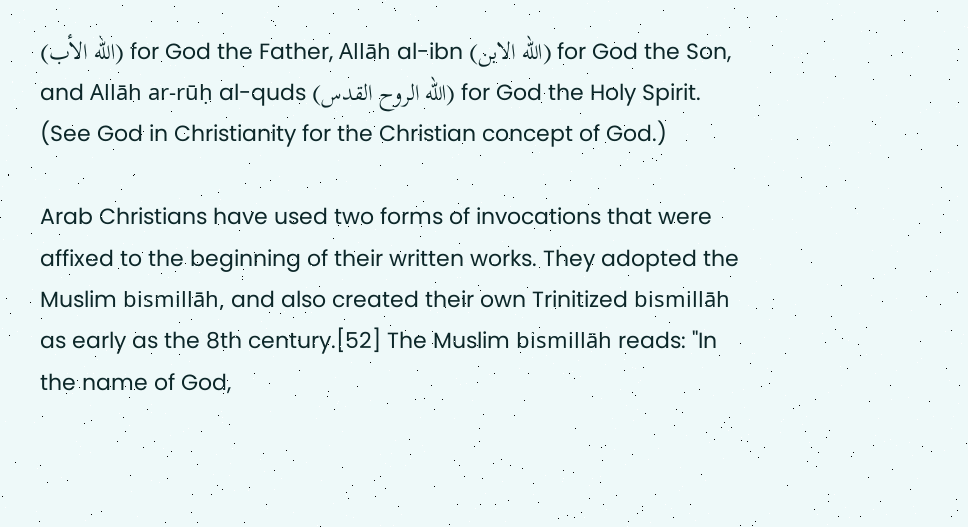(الله الأب) for God the Father, Allāh al-ibn (الله الابن) for God the Son, and Allāh ar-rūḥ al-quds (الله الروح القدس) for God the Holy Spirit. (See God in Christianity for the Christian concept of God.)

Arab Christians have used two forms of invocations that were affixed to the beginning of their written works. They adopted the Muslim bismillāh, and also created their own Trinitized bismillāh as early as the 8th century.[52] The Muslim bismillāh reads: "In the name of God,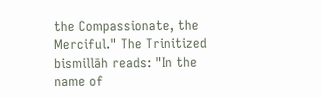the Compassionate, the Merciful." The Trinitized bismillāh reads: "In the name of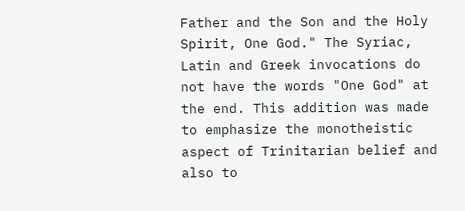Father and the Son and the Holy Spirit, One God." The Syriac, Latin and Greek invocations do not have the words "One God" at the end. This addition was made to emphasize the monotheistic aspect of Trinitarian belief and also to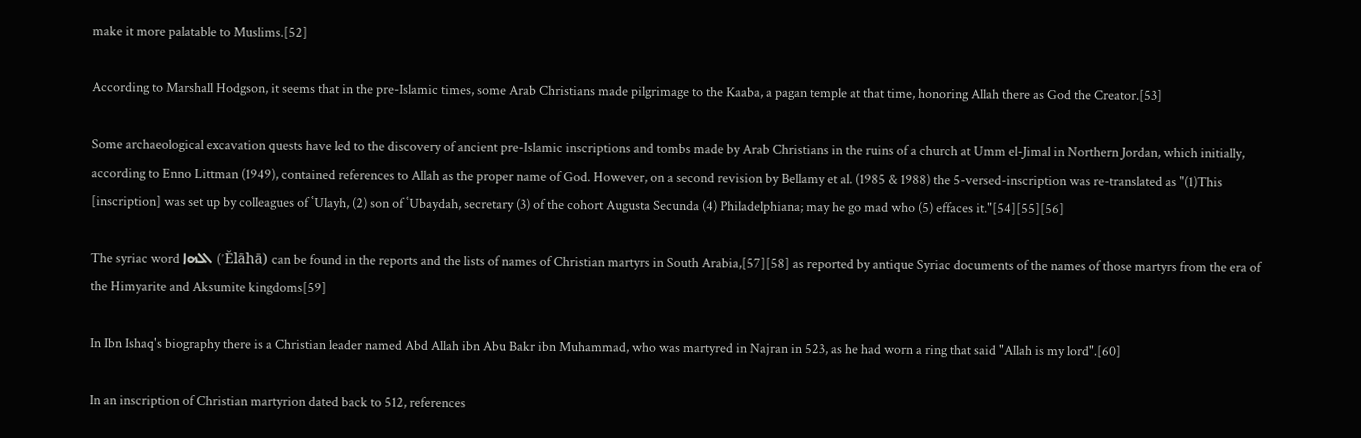make it more palatable to Muslims.[52]

According to Marshall Hodgson, it seems that in the pre-Islamic times, some Arab Christians made pilgrimage to the Kaaba, a pagan temple at that time, honoring Allah there as God the Creator.[53]

Some archaeological excavation quests have led to the discovery of ancient pre-Islamic inscriptions and tombs made by Arab Christians in the ruins of a church at Umm el-Jimal in Northern Jordan, which initially, according to Enno Littman (1949), contained references to Allah as the proper name of God. However, on a second revision by Bellamy et al. (1985 & 1988) the 5-versed-inscription was re-translated as "(1)This [inscription] was set up by colleagues of ʿUlayh, (2) son of ʿUbaydah, secretary (3) of the cohort Augusta Secunda (4) Philadelphiana; may he go mad who (5) effaces it."[54][55][56]

The syriac word ܐܠܗܐ (ʼĔlāhā) can be found in the reports and the lists of names of Christian martyrs in South Arabia,[57][58] as reported by antique Syriac documents of the names of those martyrs from the era of the Himyarite and Aksumite kingdoms[59]

In Ibn Ishaq's biography there is a Christian leader named Abd Allah ibn Abu Bakr ibn Muhammad, who was martyred in Najran in 523, as he had worn a ring that said "Allah is my lord".[60]

In an inscription of Christian martyrion dated back to 512, references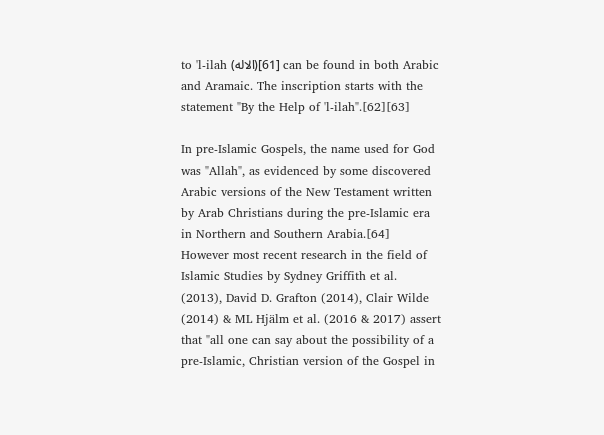to 'l-ilah (الاله)[61] can be found in both Arabic and Aramaic. The inscription starts with the statement "By the Help of 'l-ilah".[62][63]

In pre-Islamic Gospels, the name used for God was "Allah", as evidenced by some discovered Arabic versions of the New Testament written by Arab Christians during the pre-Islamic era in Northern and Southern Arabia.[64] However most recent research in the field of Islamic Studies by Sydney Griffith et al. (2013), David D. Grafton (2014), Clair Wilde (2014) & ML Hjälm et al. (2016 & 2017) assert that "all one can say about the possibility of a pre-Islamic, Christian version of the Gospel in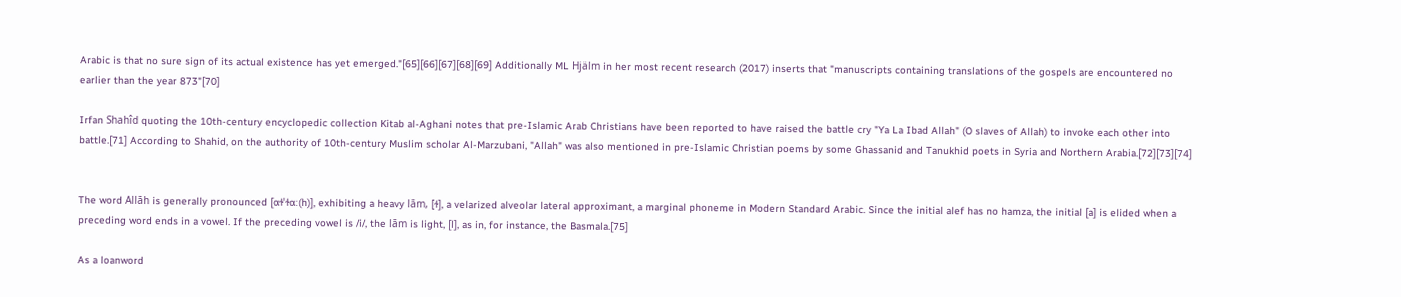Arabic is that no sure sign of its actual existence has yet emerged."[65][66][67][68][69] Additionally ML Hjälm in her most recent research (2017) inserts that "manuscripts containing translations of the gospels are encountered no earlier than the year 873"[70]

Irfan Shahîd quoting the 10th-century encyclopedic collection Kitab al-Aghani notes that pre-Islamic Arab Christians have been reported to have raised the battle cry "Ya La Ibad Allah" (O slaves of Allah) to invoke each other into battle.[71] According to Shahid, on the authority of 10th-century Muslim scholar Al-Marzubani, "Allah" was also mentioned in pre-Islamic Christian poems by some Ghassanid and Tanukhid poets in Syria and Northern Arabia.[72][73][74]


The word Allāh is generally pronounced [ɑɫˈɫɑː(h)], exhibiting a heavy lām, [ɫ], a velarized alveolar lateral approximant, a marginal phoneme in Modern Standard Arabic. Since the initial alef has no hamza, the initial [a] is elided when a preceding word ends in a vowel. If the preceding vowel is /i/, the lām is light, [l], as in, for instance, the Basmala.[75]

As a loanword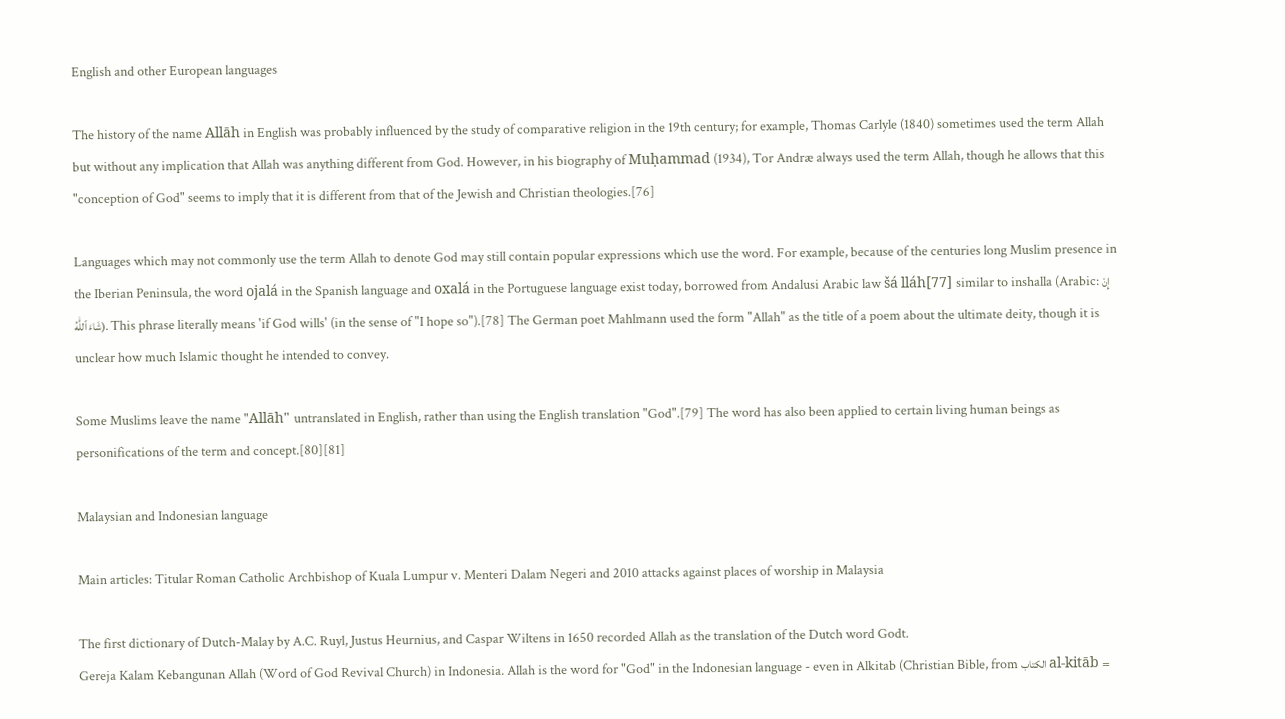English and other European languages

The history of the name Allāh in English was probably influenced by the study of comparative religion in the 19th century; for example, Thomas Carlyle (1840) sometimes used the term Allah but without any implication that Allah was anything different from God. However, in his biography of Muḥammad (1934), Tor Andræ always used the term Allah, though he allows that this "conception of God" seems to imply that it is different from that of the Jewish and Christian theologies.[76]

Languages which may not commonly use the term Allah to denote God may still contain popular expressions which use the word. For example, because of the centuries long Muslim presence in the Iberian Peninsula, the word ojalá in the Spanish language and oxalá in the Portuguese language exist today, borrowed from Andalusi Arabic law šá lláh[77] similar to inshalla (Arabic: إِنْ شَاءَ ٱللَّٰهُ). This phrase literally means 'if God wills' (in the sense of "I hope so").[78] The German poet Mahlmann used the form "Allah" as the title of a poem about the ultimate deity, though it is unclear how much Islamic thought he intended to convey.

Some Muslims leave the name "Allāh" untranslated in English, rather than using the English translation "God".[79] The word has also been applied to certain living human beings as personifications of the term and concept.[80][81]

Malaysian and Indonesian language

Main articles: Titular Roman Catholic Archbishop of Kuala Lumpur v. Menteri Dalam Negeri and 2010 attacks against places of worship in Malaysia

The first dictionary of Dutch-Malay by A.C. Ruyl, Justus Heurnius, and Caspar Wiltens in 1650 recorded Allah as the translation of the Dutch word Godt.
Gereja Kalam Kebangunan Allah (Word of God Revival Church) in Indonesia. Allah is the word for "God" in the Indonesian language - even in Alkitab (Christian Bible, from الكتاب al-kitāb =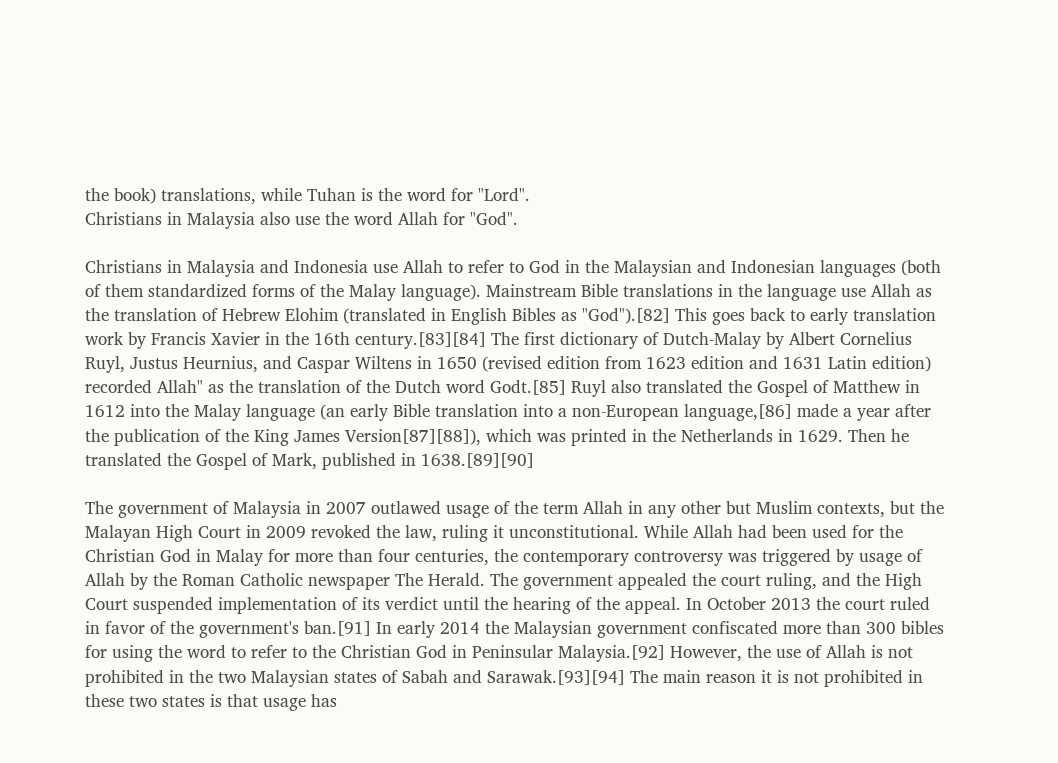the book) translations, while Tuhan is the word for "Lord".
Christians in Malaysia also use the word Allah for "God".

Christians in Malaysia and Indonesia use Allah to refer to God in the Malaysian and Indonesian languages (both of them standardized forms of the Malay language). Mainstream Bible translations in the language use Allah as the translation of Hebrew Elohim (translated in English Bibles as "God").[82] This goes back to early translation work by Francis Xavier in the 16th century.[83][84] The first dictionary of Dutch-Malay by Albert Cornelius Ruyl, Justus Heurnius, and Caspar Wiltens in 1650 (revised edition from 1623 edition and 1631 Latin edition) recorded Allah" as the translation of the Dutch word Godt.[85] Ruyl also translated the Gospel of Matthew in 1612 into the Malay language (an early Bible translation into a non-European language,[86] made a year after the publication of the King James Version[87][88]), which was printed in the Netherlands in 1629. Then he translated the Gospel of Mark, published in 1638.[89][90]

The government of Malaysia in 2007 outlawed usage of the term Allah in any other but Muslim contexts, but the Malayan High Court in 2009 revoked the law, ruling it unconstitutional. While Allah had been used for the Christian God in Malay for more than four centuries, the contemporary controversy was triggered by usage of Allah by the Roman Catholic newspaper The Herald. The government appealed the court ruling, and the High Court suspended implementation of its verdict until the hearing of the appeal. In October 2013 the court ruled in favor of the government's ban.[91] In early 2014 the Malaysian government confiscated more than 300 bibles for using the word to refer to the Christian God in Peninsular Malaysia.[92] However, the use of Allah is not prohibited in the two Malaysian states of Sabah and Sarawak.[93][94] The main reason it is not prohibited in these two states is that usage has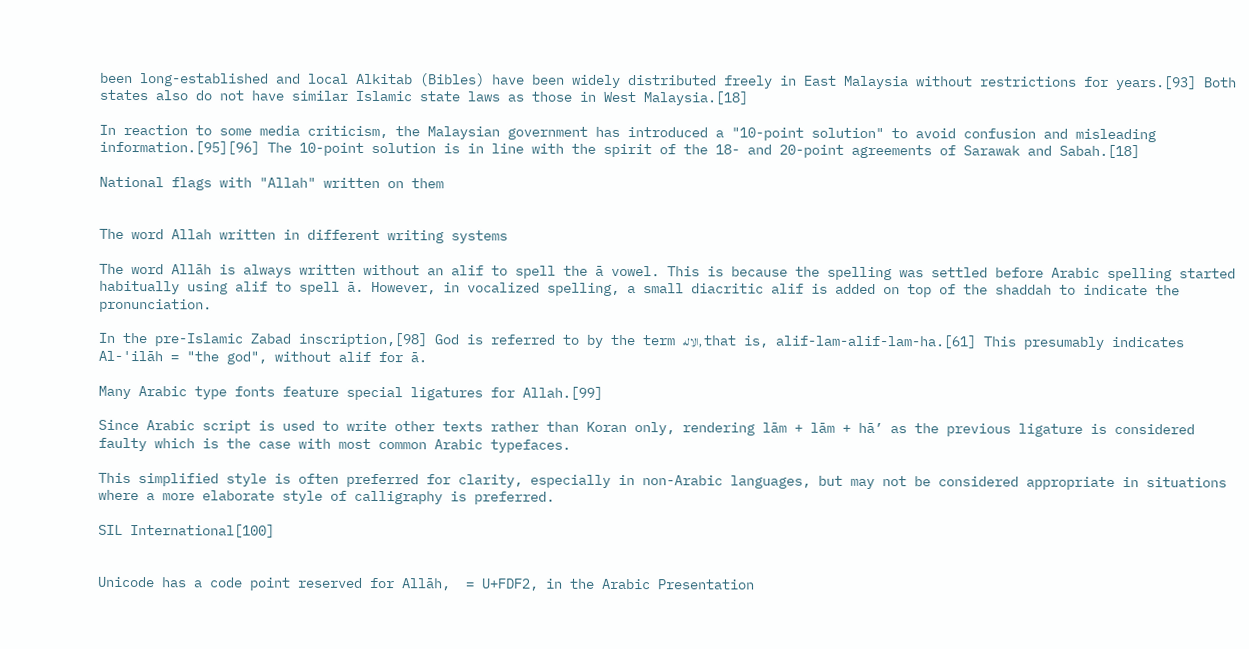been long-established and local Alkitab (Bibles) have been widely distributed freely in East Malaysia without restrictions for years.[93] Both states also do not have similar Islamic state laws as those in West Malaysia.[18]

In reaction to some media criticism, the Malaysian government has introduced a "10-point solution" to avoid confusion and misleading information.[95][96] The 10-point solution is in line with the spirit of the 18- and 20-point agreements of Sarawak and Sabah.[18]

National flags with "Allah" written on them


The word Allah written in different writing systems

The word Allāh is always written without an alif to spell the ā vowel. This is because the spelling was settled before Arabic spelling started habitually using alif to spell ā. However, in vocalized spelling, a small diacritic alif is added on top of the shaddah to indicate the pronunciation.

In the pre-Islamic Zabad inscription,[98] God is referred to by the term الاله, that is, alif-lam-alif-lam-ha.[61] This presumably indicates Al-'ilāh = "the god", without alif for ā.

Many Arabic type fonts feature special ligatures for Allah.[99]

Since Arabic script is used to write other texts rather than Koran only, rendering lām + lām + hā’ as the previous ligature is considered faulty which is the case with most common Arabic typefaces.

This simplified style is often preferred for clarity, especially in non-Arabic languages, but may not be considered appropriate in situations where a more elaborate style of calligraphy is preferred.

SIL International[100]


Unicode has a code point reserved for Allāh,  = U+FDF2, in the Arabic Presentation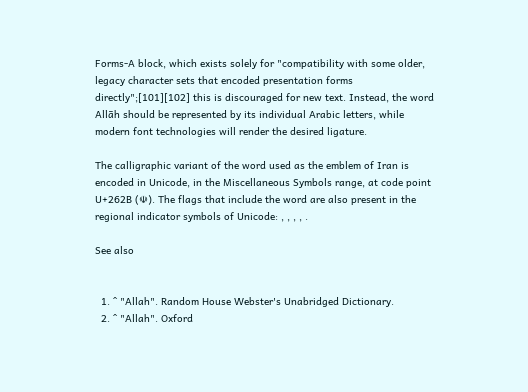Forms-A block, which exists solely for "compatibility with some older, legacy character sets that encoded presentation forms directly";[101][102] this is discouraged for new text. Instead, the word Allāh should be represented by its individual Arabic letters, while modern font technologies will render the desired ligature.

The calligraphic variant of the word used as the emblem of Iran is encoded in Unicode, in the Miscellaneous Symbols range, at code point U+262B (☫). The flags that include the word are also present in the regional indicator symbols of Unicode: , , , , .

See also


  1. ^ "Allah". Random House Webster's Unabridged Dictionary.
  2. ^ "Allah". Oxford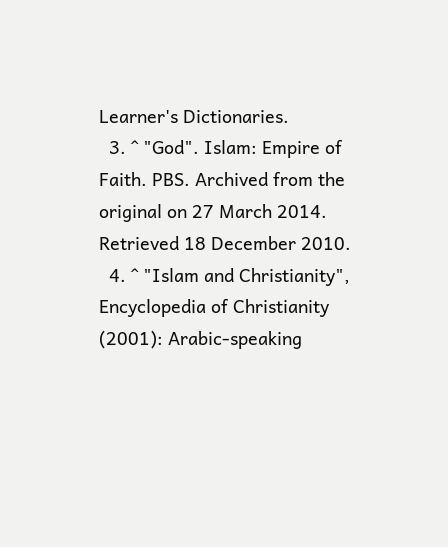Learner's Dictionaries.
  3. ^ "God". Islam: Empire of Faith. PBS. Archived from the original on 27 March 2014. Retrieved 18 December 2010.
  4. ^ "Islam and Christianity", Encyclopedia of Christianity (2001): Arabic-speaking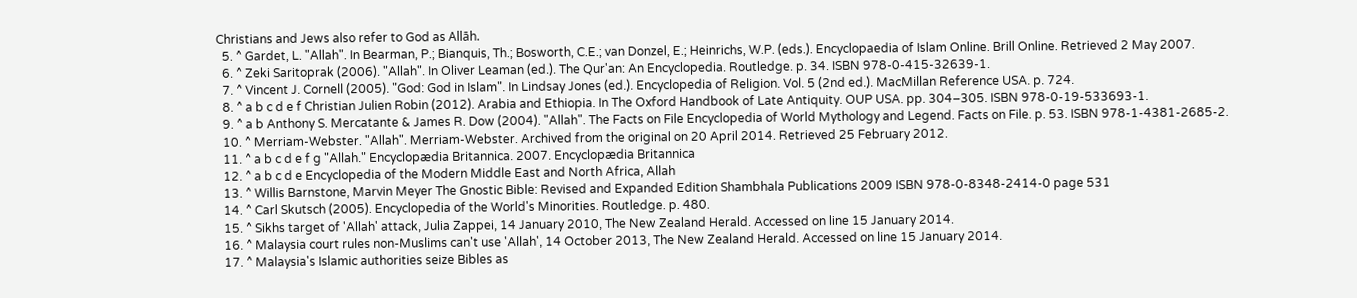Christians and Jews also refer to God as Allāh.
  5. ^ Gardet, L. "Allah". In Bearman, P.; Bianquis, Th.; Bosworth, C.E.; van Donzel, E.; Heinrichs, W.P. (eds.). Encyclopaedia of Islam Online. Brill Online. Retrieved 2 May 2007.
  6. ^ Zeki Saritoprak (2006). "Allah". In Oliver Leaman (ed.). The Qur'an: An Encyclopedia. Routledge. p. 34. ISBN 978-0-415-32639-1.
  7. ^ Vincent J. Cornell (2005). "God: God in Islam". In Lindsay Jones (ed.). Encyclopedia of Religion. Vol. 5 (2nd ed.). MacMillan Reference USA. p. 724.
  8. ^ a b c d e f Christian Julien Robin (2012). Arabia and Ethiopia. In The Oxford Handbook of Late Antiquity. OUP USA. pp. 304–305. ISBN 978-0-19-533693-1.
  9. ^ a b Anthony S. Mercatante & James R. Dow (2004). "Allah". The Facts on File Encyclopedia of World Mythology and Legend. Facts on File. p. 53. ISBN 978-1-4381-2685-2.
  10. ^ Merriam-Webster. "Allah". Merriam-Webster. Archived from the original on 20 April 2014. Retrieved 25 February 2012.
  11. ^ a b c d e f g "Allah." Encyclopædia Britannica. 2007. Encyclopædia Britannica
  12. ^ a b c d e Encyclopedia of the Modern Middle East and North Africa, Allah
  13. ^ Willis Barnstone, Marvin Meyer The Gnostic Bible: Revised and Expanded Edition Shambhala Publications 2009 ISBN 978-0-8348-2414-0 page 531
  14. ^ Carl Skutsch (2005). Encyclopedia of the World's Minorities. Routledge. p. 480.
  15. ^ Sikhs target of 'Allah' attack, Julia Zappei, 14 January 2010, The New Zealand Herald. Accessed on line 15 January 2014.
  16. ^ Malaysia court rules non-Muslims can't use 'Allah', 14 October 2013, The New Zealand Herald. Accessed on line 15 January 2014.
  17. ^ Malaysia's Islamic authorities seize Bibles as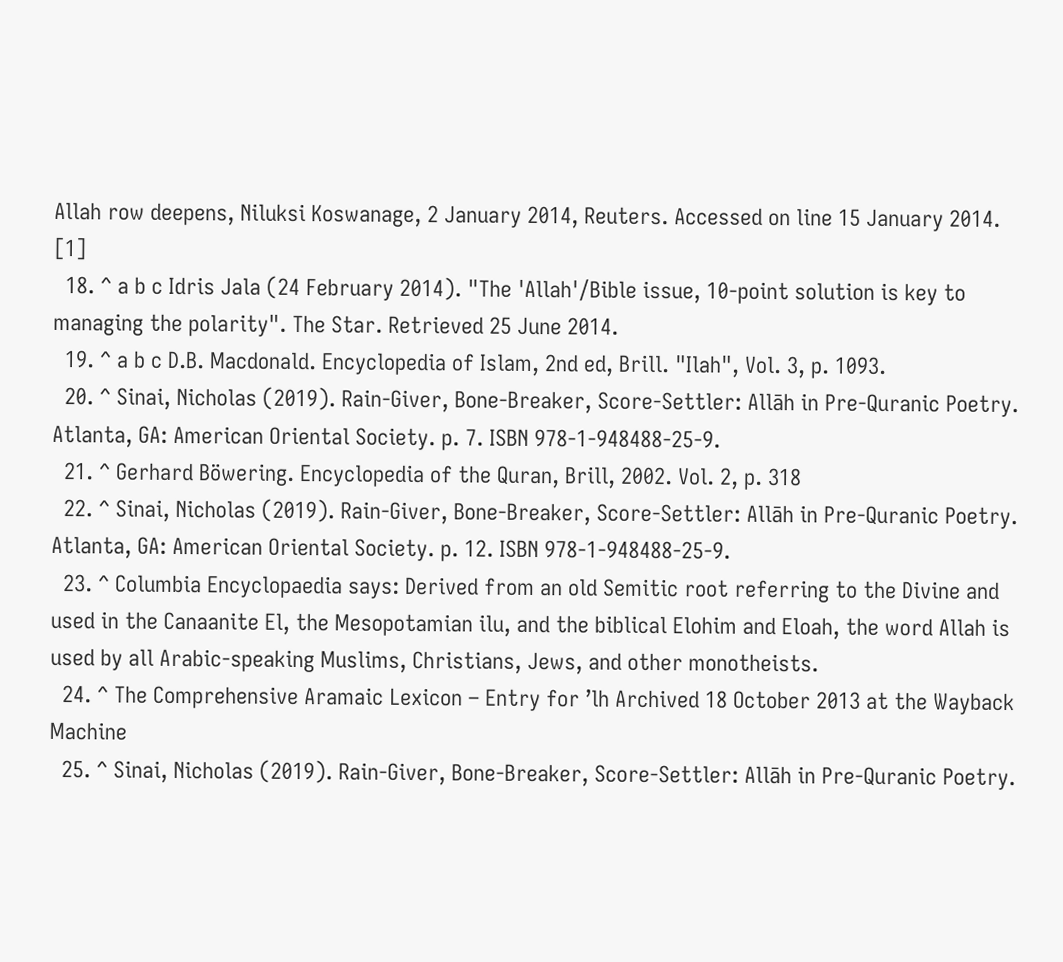Allah row deepens, Niluksi Koswanage, 2 January 2014, Reuters. Accessed on line 15 January 2014. [1]
  18. ^ a b c Idris Jala (24 February 2014). "The 'Allah'/Bible issue, 10-point solution is key to managing the polarity". The Star. Retrieved 25 June 2014.
  19. ^ a b c D.B. Macdonald. Encyclopedia of Islam, 2nd ed, Brill. "Ilah", Vol. 3, p. 1093.
  20. ^ Sinai, Nicholas (2019). Rain-Giver, Bone-Breaker, Score-Settler: Allāh in Pre-Quranic Poetry. Atlanta, GA: American Oriental Society. p. 7. ISBN 978-1-948488-25-9.
  21. ^ Gerhard Böwering. Encyclopedia of the Quran, Brill, 2002. Vol. 2, p. 318
  22. ^ Sinai, Nicholas (2019). Rain-Giver, Bone-Breaker, Score-Settler: Allāh in Pre-Quranic Poetry. Atlanta, GA: American Oriental Society. p. 12. ISBN 978-1-948488-25-9.
  23. ^ Columbia Encyclopaedia says: Derived from an old Semitic root referring to the Divine and used in the Canaanite El, the Mesopotamian ilu, and the biblical Elohim and Eloah, the word Allah is used by all Arabic-speaking Muslims, Christians, Jews, and other monotheists.
  24. ^ The Comprehensive Aramaic Lexicon – Entry for ʼlh Archived 18 October 2013 at the Wayback Machine
  25. ^ Sinai, Nicholas (2019). Rain-Giver, Bone-Breaker, Score-Settler: Allāh in Pre-Quranic Poetry.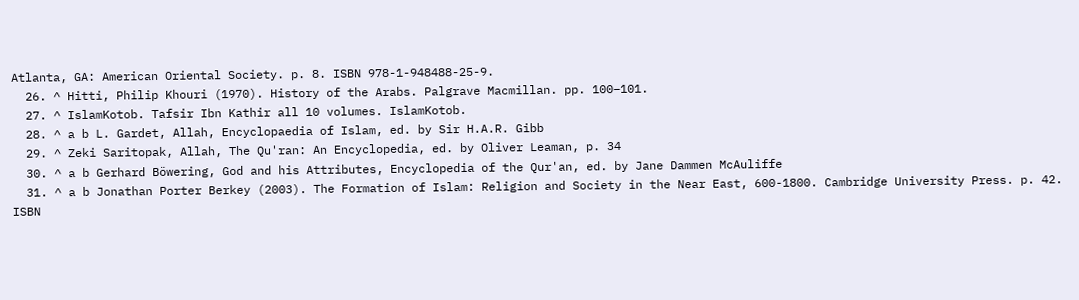Atlanta, GA: American Oriental Society. p. 8. ISBN 978-1-948488-25-9.
  26. ^ Hitti, Philip Khouri (1970). History of the Arabs. Palgrave Macmillan. pp. 100–101.
  27. ^ IslamKotob. Tafsir Ibn Kathir all 10 volumes. IslamKotob.
  28. ^ a b L. Gardet, Allah, Encyclopaedia of Islam, ed. by Sir H.A.R. Gibb
  29. ^ Zeki Saritopak, Allah, The Qu'ran: An Encyclopedia, ed. by Oliver Leaman, p. 34
  30. ^ a b Gerhard Böwering, God and his Attributes, Encyclopedia of the Qur'an, ed. by Jane Dammen McAuliffe
  31. ^ a b Jonathan Porter Berkey (2003). The Formation of Islam: Religion and Society in the Near East, 600-1800. Cambridge University Press. p. 42. ISBN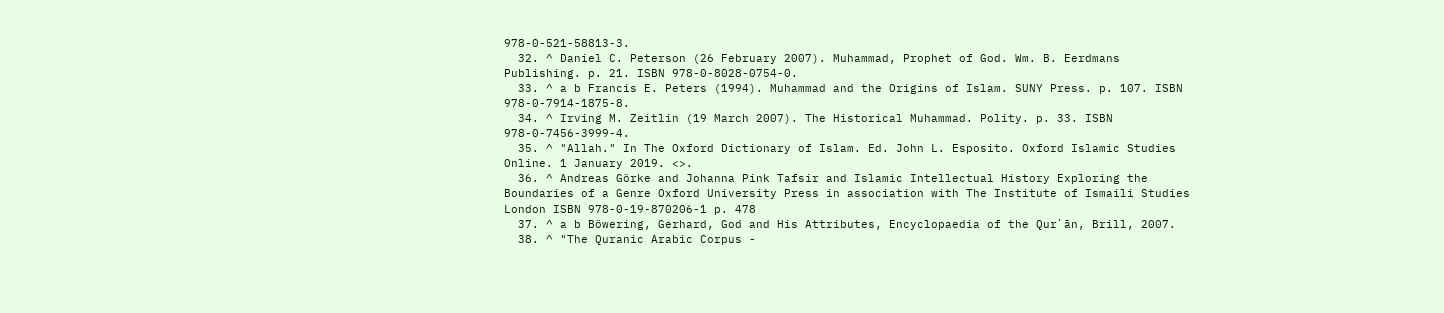978-0-521-58813-3.
  32. ^ Daniel C. Peterson (26 February 2007). Muhammad, Prophet of God. Wm. B. Eerdmans Publishing. p. 21. ISBN 978-0-8028-0754-0.
  33. ^ a b Francis E. Peters (1994). Muhammad and the Origins of Islam. SUNY Press. p. 107. ISBN 978-0-7914-1875-8.
  34. ^ Irving M. Zeitlin (19 March 2007). The Historical Muhammad. Polity. p. 33. ISBN 978-0-7456-3999-4.
  35. ^ "Allah." In The Oxford Dictionary of Islam. Ed. John L. Esposito. Oxford Islamic Studies Online. 1 January 2019. <>.
  36. ^ Andreas Görke and Johanna Pink Tafsir and Islamic Intellectual History Exploring the Boundaries of a Genre Oxford University Press in association with The Institute of Ismaili Studies London ISBN 978-0-19-870206-1 p. 478
  37. ^ a b Böwering, Gerhard, God and His Attributes, Encyclopaedia of the Qurʼān, Brill, 2007.
  38. ^ "The Quranic Arabic Corpus -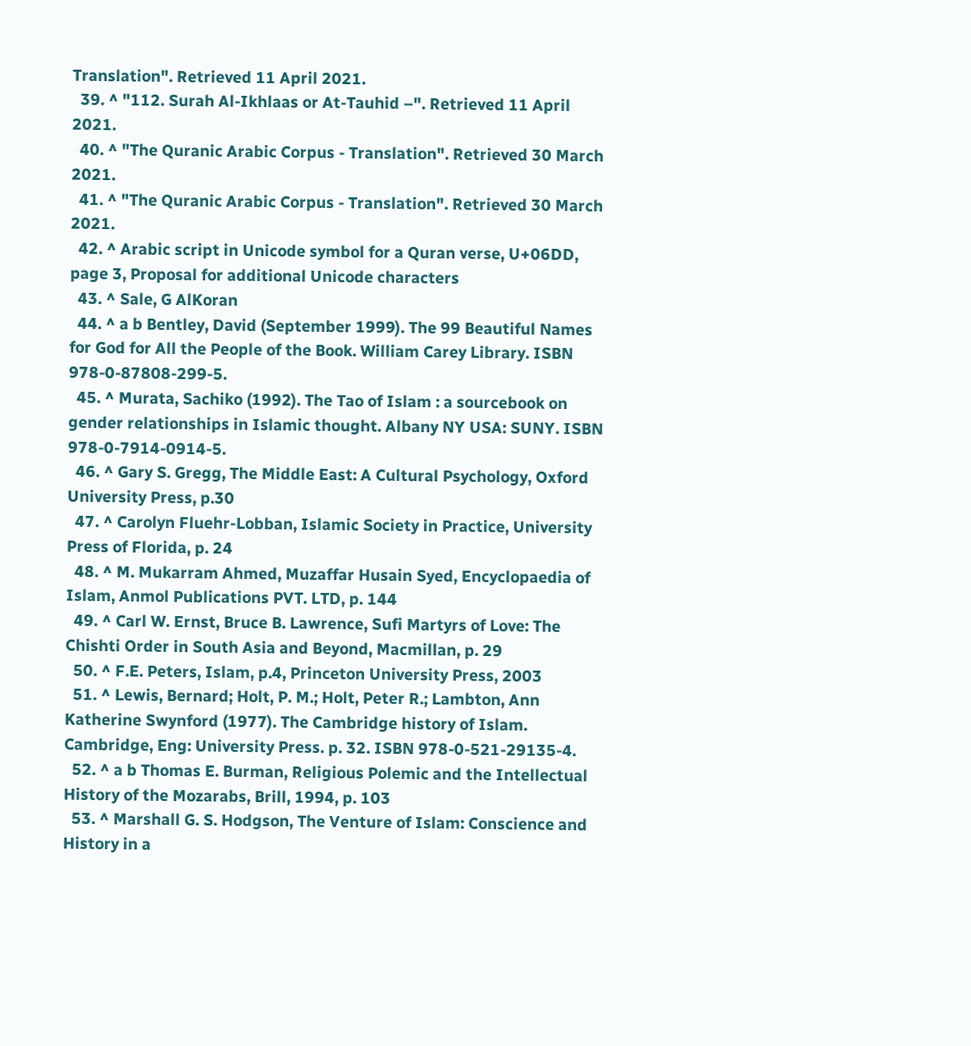Translation". Retrieved 11 April 2021.
  39. ^ "112. Surah Al-Ikhlaas or At-Tauhid –". Retrieved 11 April 2021.
  40. ^ "The Quranic Arabic Corpus - Translation". Retrieved 30 March 2021.
  41. ^ "The Quranic Arabic Corpus - Translation". Retrieved 30 March 2021.
  42. ^ Arabic script in Unicode symbol for a Quran verse, U+06DD, page 3, Proposal for additional Unicode characters
  43. ^ Sale, G AlKoran
  44. ^ a b Bentley, David (September 1999). The 99 Beautiful Names for God for All the People of the Book. William Carey Library. ISBN 978-0-87808-299-5.
  45. ^ Murata, Sachiko (1992). The Tao of Islam : a sourcebook on gender relationships in Islamic thought. Albany NY USA: SUNY. ISBN 978-0-7914-0914-5.
  46. ^ Gary S. Gregg, The Middle East: A Cultural Psychology, Oxford University Press, p.30
  47. ^ Carolyn Fluehr-Lobban, Islamic Society in Practice, University Press of Florida, p. 24
  48. ^ M. Mukarram Ahmed, Muzaffar Husain Syed, Encyclopaedia of Islam, Anmol Publications PVT. LTD, p. 144
  49. ^ Carl W. Ernst, Bruce B. Lawrence, Sufi Martyrs of Love: The Chishti Order in South Asia and Beyond, Macmillan, p. 29
  50. ^ F.E. Peters, Islam, p.4, Princeton University Press, 2003
  51. ^ Lewis, Bernard; Holt, P. M.; Holt, Peter R.; Lambton, Ann Katherine Swynford (1977). The Cambridge history of Islam. Cambridge, Eng: University Press. p. 32. ISBN 978-0-521-29135-4.
  52. ^ a b Thomas E. Burman, Religious Polemic and the Intellectual History of the Mozarabs, Brill, 1994, p. 103
  53. ^ Marshall G. S. Hodgson, The Venture of Islam: Conscience and History in a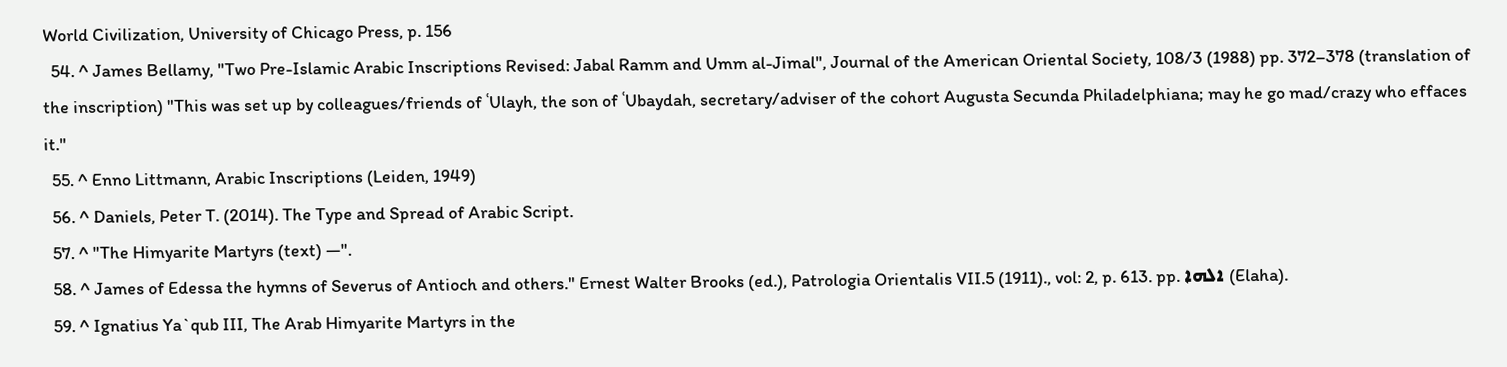World Civilization, University of Chicago Press, p. 156
  54. ^ James Bellamy, "Two Pre-Islamic Arabic Inscriptions Revised: Jabal Ramm and Umm al-Jimal", Journal of the American Oriental Society, 108/3 (1988) pp. 372–378 (translation of the inscription) "This was set up by colleagues/friends of ʿUlayh, the son of ʿUbaydah, secretary/adviser of the cohort Augusta Secunda Philadelphiana; may he go mad/crazy who effaces it."
  55. ^ Enno Littmann, Arabic Inscriptions (Leiden, 1949)
  56. ^ Daniels, Peter T. (2014). The Type and Spread of Arabic Script.
  57. ^ "The Himyarite Martyrs (text) —".
  58. ^ James of Edessa the hymns of Severus of Antioch and others." Ernest Walter Brooks (ed.), Patrologia Orientalis VII.5 (1911)., vol: 2, p. 613. pp. ܐܠܗܐ (Elaha).
  59. ^ Ignatius Ya`qub III, The Arab Himyarite Martyrs in the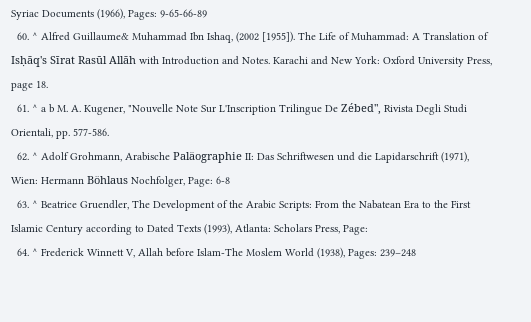Syriac Documents (1966), Pages: 9-65-66-89
  60. ^ Alfred Guillaume& Muhammad Ibn Ishaq, (2002 [1955]). The Life of Muhammad: A Translation of Isḥāq's Sīrat Rasūl Allāh with Introduction and Notes. Karachi and New York: Oxford University Press, page 18.
  61. ^ a b M. A. Kugener, "Nouvelle Note Sur L'Inscription Trilingue De Zébed", Rivista Degli Studi Orientali, pp. 577-586.
  62. ^ Adolf Grohmann, Arabische Paläographie II: Das Schriftwesen und die Lapidarschrift (1971), Wien: Hermann Böhlaus Nochfolger, Page: 6-8
  63. ^ Beatrice Gruendler, The Development of the Arabic Scripts: From the Nabatean Era to the First Islamic Century according to Dated Texts (1993), Atlanta: Scholars Press, Page:
  64. ^ Frederick Winnett V, Allah before Islam-The Moslem World (1938), Pages: 239–248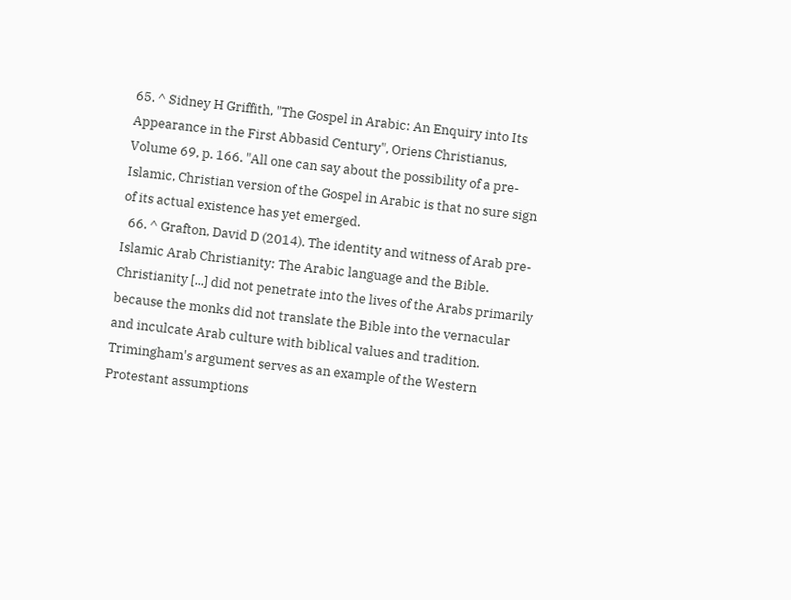65. ^ Sidney H Griffith, "The Gospel in Arabic: An Enquiry into Its Appearance in the First Abbasid Century", Oriens Christianus, Volume 69, p. 166. "All one can say about the possibility of a pre-Islamic, Christian version of the Gospel in Arabic is that no sure sign of its actual existence has yet emerged.
  66. ^ Grafton, David D (2014). The identity and witness of Arab pre-Islamic Arab Christianity: The Arabic language and the Bible. Christianity [...] did not penetrate into the lives of the Arabs primarily because the monks did not translate the Bible into the vernacular and inculcate Arab culture with biblical values and tradition. Trimingham's argument serves as an example of the Western Protestant assumptions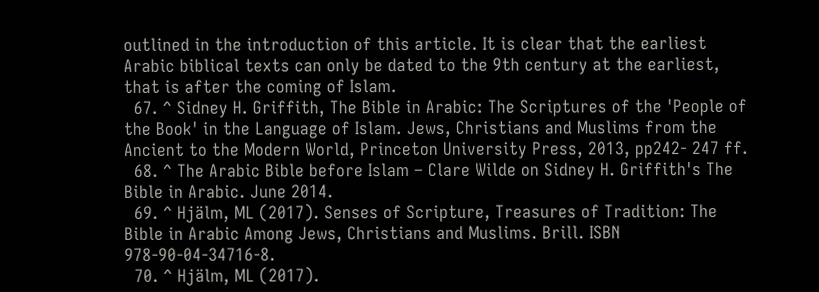outlined in the introduction of this article. It is clear that the earliest Arabic biblical texts can only be dated to the 9th century at the earliest, that is after the coming of Islam.
  67. ^ Sidney H. Griffith, The Bible in Arabic: The Scriptures of the 'People of the Book' in the Language of Islam. Jews, Christians and Muslims from the Ancient to the Modern World, Princeton University Press, 2013, pp242- 247 ff.
  68. ^ The Arabic Bible before Islam – Clare Wilde on Sidney H. Griffith's The Bible in Arabic. June 2014.
  69. ^ Hjälm, ML (2017). Senses of Scripture, Treasures of Tradition: The Bible in Arabic Among Jews, Christians and Muslims. Brill. ISBN 978-90-04-34716-8.
  70. ^ Hjälm, ML (2017).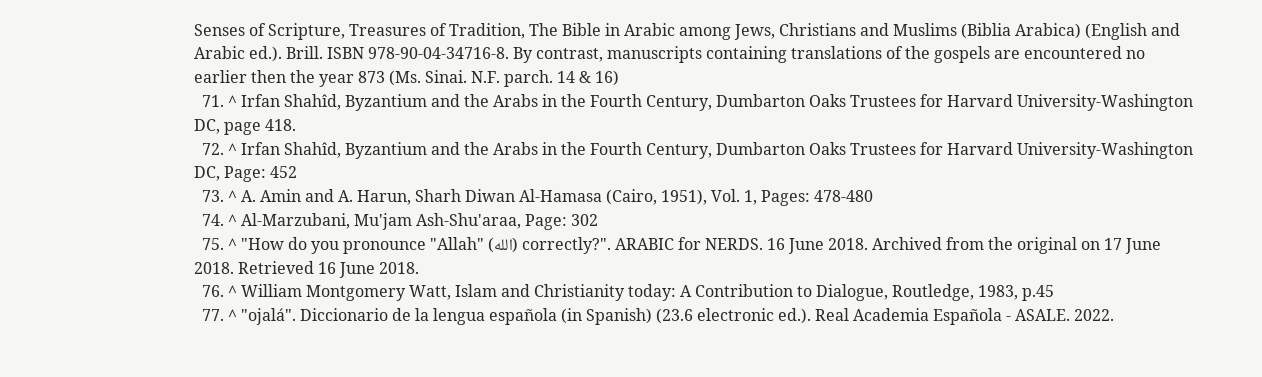Senses of Scripture, Treasures of Tradition, The Bible in Arabic among Jews, Christians and Muslims (Biblia Arabica) (English and Arabic ed.). Brill. ISBN 978-90-04-34716-8. By contrast, manuscripts containing translations of the gospels are encountered no earlier then the year 873 (Ms. Sinai. N.F. parch. 14 & 16)
  71. ^ Irfan Shahîd, Byzantium and the Arabs in the Fourth Century, Dumbarton Oaks Trustees for Harvard University-Washington DC, page 418.
  72. ^ Irfan Shahîd, Byzantium and the Arabs in the Fourth Century, Dumbarton Oaks Trustees for Harvard University-Washington DC, Page: 452
  73. ^ A. Amin and A. Harun, Sharh Diwan Al-Hamasa (Cairo, 1951), Vol. 1, Pages: 478-480
  74. ^ Al-Marzubani, Mu'jam Ash-Shu'araa, Page: 302
  75. ^ "How do you pronounce "Allah" (الله) correctly?". ARABIC for NERDS. 16 June 2018. Archived from the original on 17 June 2018. Retrieved 16 June 2018.
  76. ^ William Montgomery Watt, Islam and Christianity today: A Contribution to Dialogue, Routledge, 1983, p.45
  77. ^ "ojalá". Diccionario de la lengua española (in Spanish) (23.6 electronic ed.). Real Academia Española - ASALE. 2022.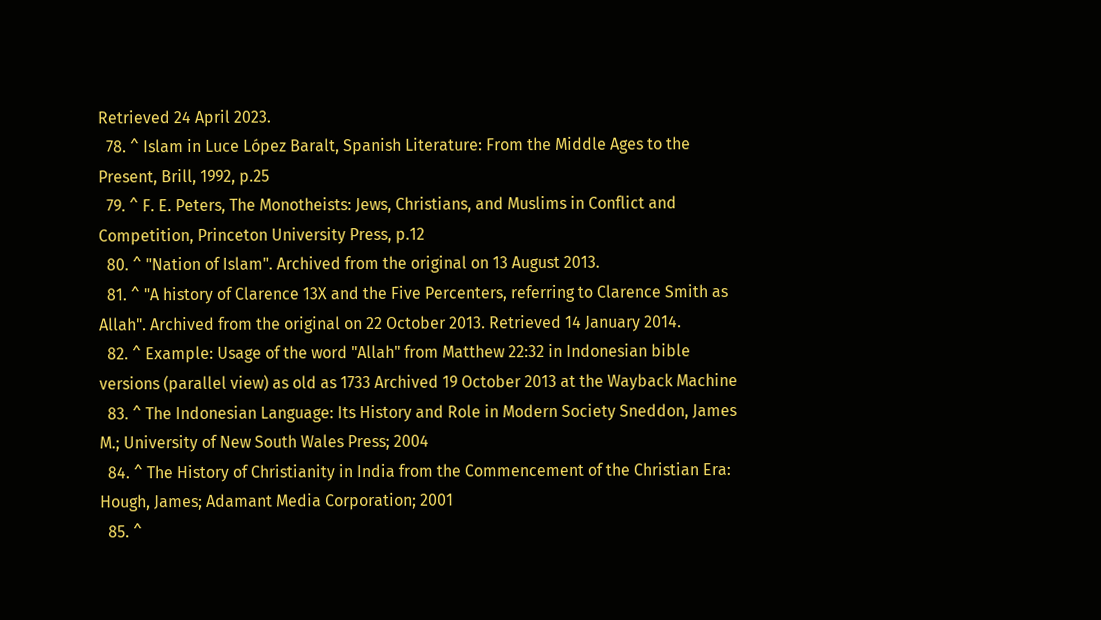Retrieved 24 April 2023.
  78. ^ Islam in Luce López Baralt, Spanish Literature: From the Middle Ages to the Present, Brill, 1992, p.25
  79. ^ F. E. Peters, The Monotheists: Jews, Christians, and Muslims in Conflict and Competition, Princeton University Press, p.12
  80. ^ "Nation of Islam". Archived from the original on 13 August 2013.
  81. ^ "A history of Clarence 13X and the Five Percenters, referring to Clarence Smith as Allah". Archived from the original on 22 October 2013. Retrieved 14 January 2014.
  82. ^ Example: Usage of the word "Allah" from Matthew 22:32 in Indonesian bible versions (parallel view) as old as 1733 Archived 19 October 2013 at the Wayback Machine
  83. ^ The Indonesian Language: Its History and Role in Modern Society Sneddon, James M.; University of New South Wales Press; 2004
  84. ^ The History of Christianity in India from the Commencement of the Christian Era: Hough, James; Adamant Media Corporation; 2001
  85. ^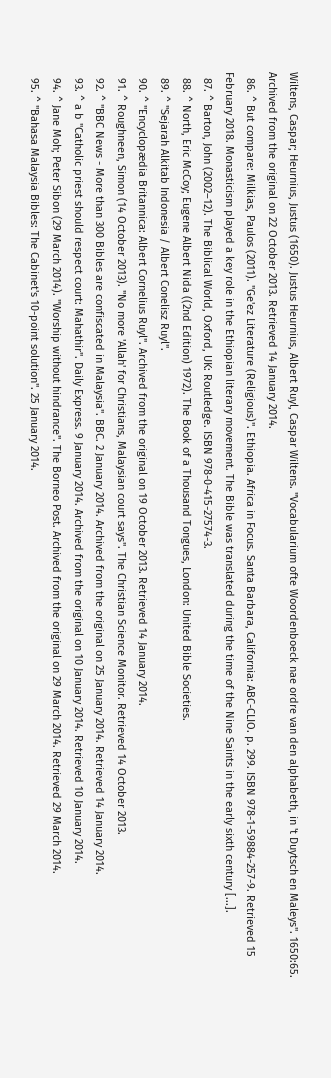Wiltens, Caspar; Heurnius, Justus (1650). Justus Heurnius, Albert Ruyl, Caspar Wiltens. "Vocabularium ofte Woordenboeck nae ordre van den alphabeth, in 't Duytsch en Maleys". 1650:65. Archived from the original on 22 October 2013. Retrieved 14 January 2014.
  86. ^ But compare: Milkias, Paulos (2011). "Ge'ez Literature (Religious)". Ethiopia. Africa in Focus. Santa Barbara, California: ABC-CLIO. p. 299. ISBN 978-1-59884-257-9. Retrieved 15 February 2018. Monasticism played a key role in the Ethiopian literary movement. The Bible was translated during the time of the Nine Saints in the early sixth century [...].
  87. ^ Barton, John (2002–12). The Biblical World, Oxford, UK: Routledge. ISBN 978-0-415-27574-3.
  88. ^ North, Eric McCoy; Eugene Albert Nida ((2nd Edition) 1972). The Book of a Thousand Tongues, London: United Bible Societies.
  89. ^ "Sejarah Alkitab Indonesia / Albert Conelisz Ruyl".
  90. ^ "Encyclopædia Britannica: Albert Cornelius Ruyl". Archived from the original on 19 October 2013. Retrieved 14 January 2014.
  91. ^ Roughneen, Simon (14 October 2013). "No more 'Allah' for Christians, Malaysian court says". The Christian Science Monitor. Retrieved 14 October 2013.
  92. ^ "BBC News - More than 300 Bibles are confiscated in Malaysia". BBC. 2 January 2014. Archived from the original on 25 January 2014. Retrieved 14 January 2014.
  93. ^ a b "Catholic priest should respect court: Mahathir". Daily Express. 9 January 2014. Archived from the original on 10 January 2014. Retrieved 10 January 2014.
  94. ^ Jane Moh; Peter Sibon (29 March 2014). "Worship without hindrance". The Borneo Post. Archived from the original on 29 March 2014. Retrieved 29 March 2014.
  95. ^ "Bahasa Malaysia Bibles: The Cabinet's 10-point solution". 25 January 2014.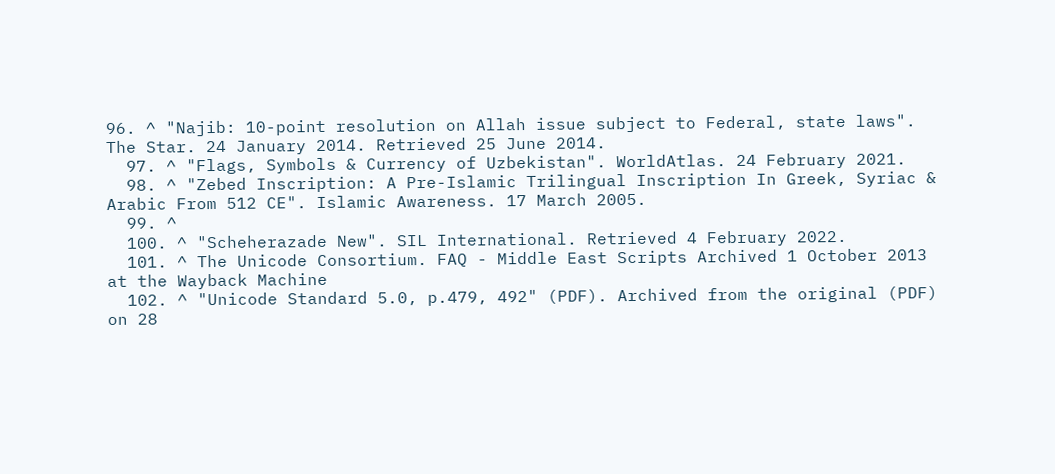96. ^ "Najib: 10-point resolution on Allah issue subject to Federal, state laws". The Star. 24 January 2014. Retrieved 25 June 2014.
  97. ^ "Flags, Symbols & Currency of Uzbekistan". WorldAtlas. 24 February 2021.
  98. ^ "Zebed Inscription: A Pre-Islamic Trilingual Inscription In Greek, Syriac & Arabic From 512 CE". Islamic Awareness. 17 March 2005.
  99. ^
  100. ^ "Scheherazade New". SIL International. Retrieved 4 February 2022.
  101. ^ The Unicode Consortium. FAQ - Middle East Scripts Archived 1 October 2013 at the Wayback Machine
  102. ^ "Unicode Standard 5.0, p.479, 492" (PDF). Archived from the original (PDF) on 28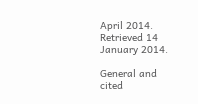April 2014. Retrieved 14 January 2014.

General and cited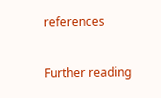references

Further reading